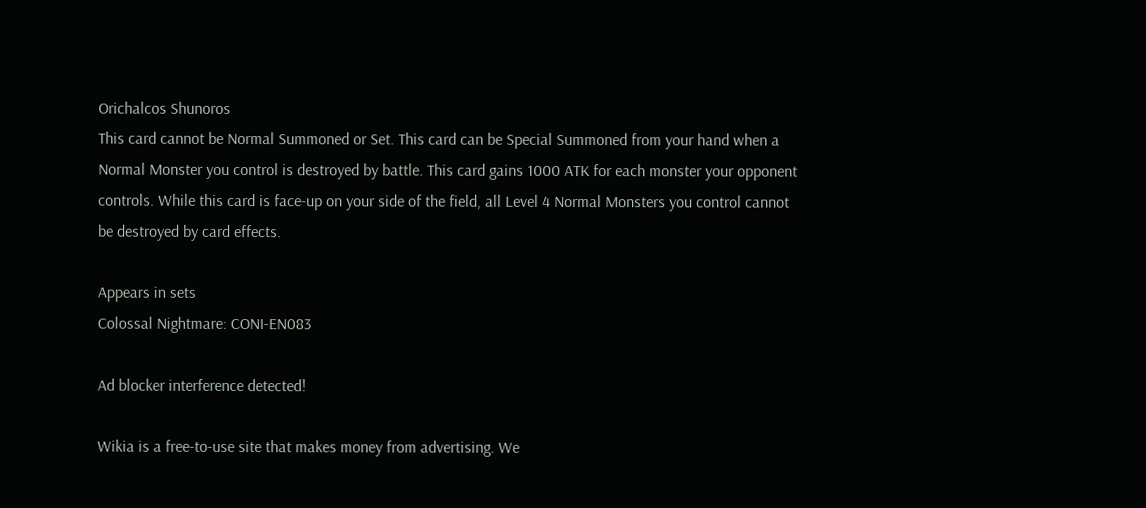Orichalcos Shunoros
This card cannot be Normal Summoned or Set. This card can be Special Summoned from your hand when a Normal Monster you control is destroyed by battle. This card gains 1000 ATK for each monster your opponent controls. While this card is face-up on your side of the field, all Level 4 Normal Monsters you control cannot be destroyed by card effects.

Appears in sets
Colossal Nightmare: CONI-EN083

Ad blocker interference detected!

Wikia is a free-to-use site that makes money from advertising. We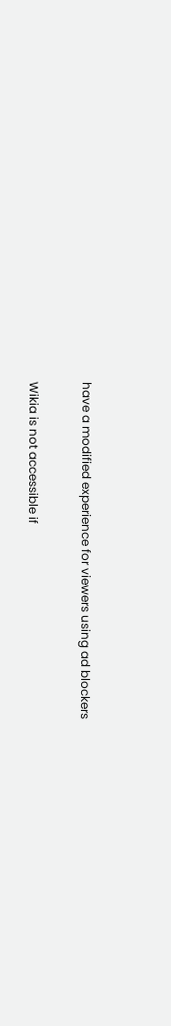have a modified experience for viewers using ad blockers

Wikia is not accessible if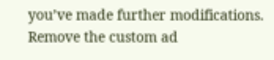you’ve made further modifications. Remove the custom ad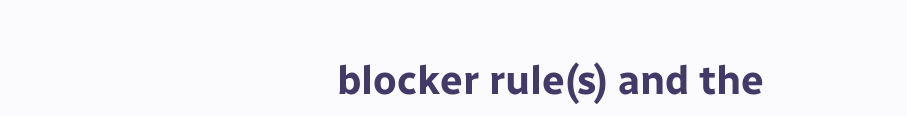blocker rule(s) and the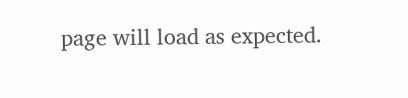page will load as expected.